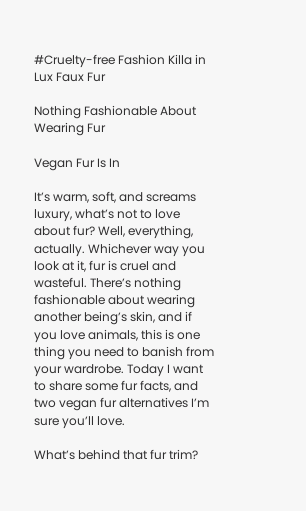#Cruelty-free Fashion Killa in Lux Faux Fur

Nothing Fashionable About Wearing Fur

Vegan Fur Is In

It’s warm, soft, and screams luxury, what’s not to love about fur? Well, everything, actually. Whichever way you look at it, fur is cruel and wasteful. There’s nothing fashionable about wearing another being’s skin, and if you love animals, this is one thing you need to banish from your wardrobe. Today I want to share some fur facts, and two vegan fur alternatives I’m sure you’ll love.

What’s behind that fur trim?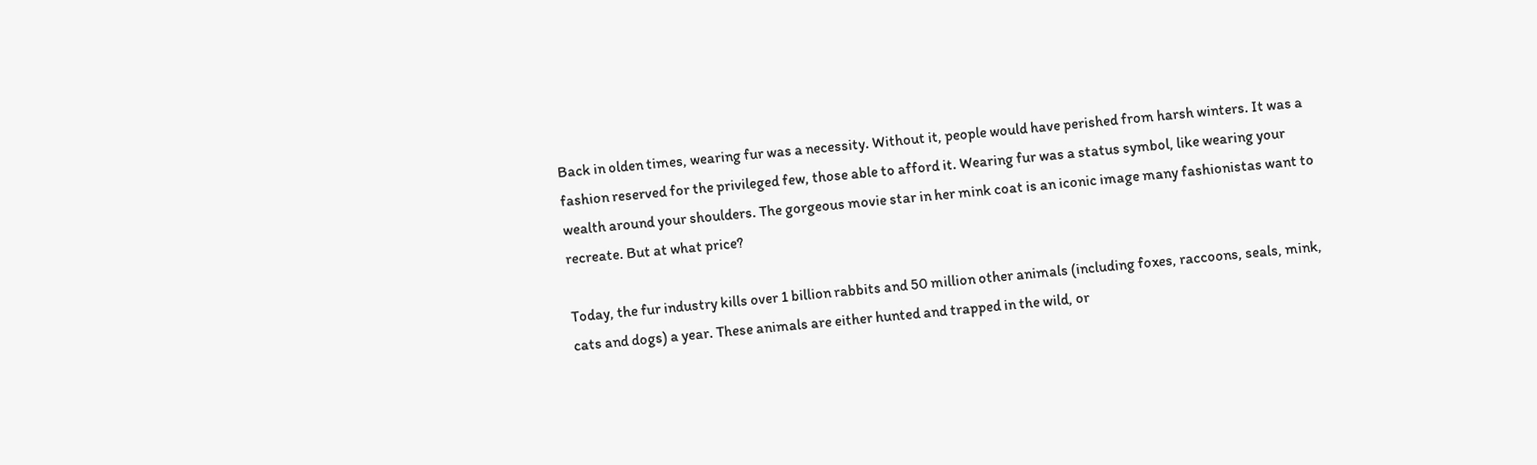Back in olden times, wearing fur was a necessity. Without it, people would have perished from harsh winters. It was a fashion reserved for the privileged few, those able to afford it. Wearing fur was a status symbol, like wearing your wealth around your shoulders. The gorgeous movie star in her mink coat is an iconic image many fashionistas want to recreate. But at what price?

Today, the fur industry kills over 1 billion rabbits and 50 million other animals (including foxes, raccoons, seals, mink, cats and dogs) a year. These animals are either hunted and trapped in the wild, or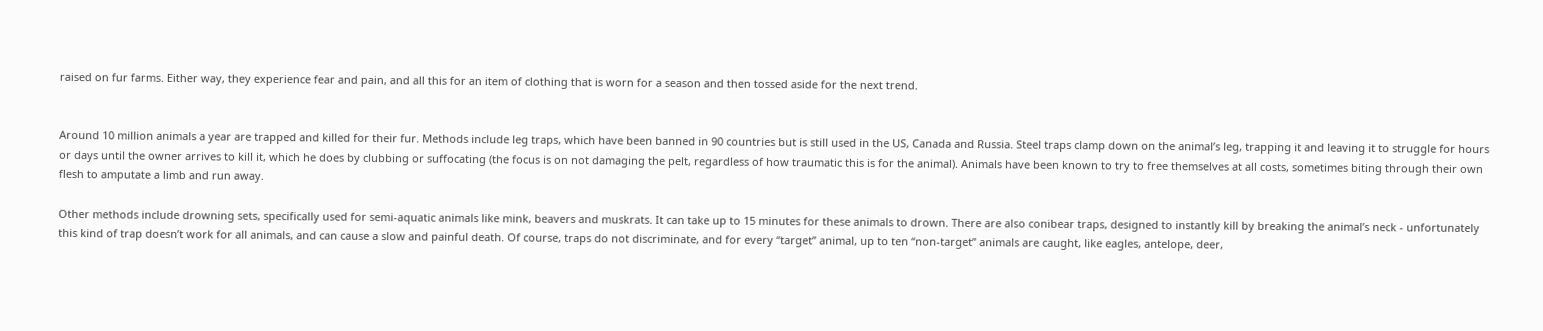raised on fur farms. Either way, they experience fear and pain, and all this for an item of clothing that is worn for a season and then tossed aside for the next trend.


Around 10 million animals a year are trapped and killed for their fur. Methods include leg traps, which have been banned in 90 countries but is still used in the US, Canada and Russia. Steel traps clamp down on the animal’s leg, trapping it and leaving it to struggle for hours or days until the owner arrives to kill it, which he does by clubbing or suffocating (the focus is on not damaging the pelt, regardless of how traumatic this is for the animal). Animals have been known to try to free themselves at all costs, sometimes biting through their own flesh to amputate a limb and run away.

Other methods include drowning sets, specifically used for semi-aquatic animals like mink, beavers and muskrats. It can take up to 15 minutes for these animals to drown. There are also conibear traps, designed to instantly kill by breaking the animal’s neck - unfortunately this kind of trap doesn’t work for all animals, and can cause a slow and painful death. Of course, traps do not discriminate, and for every “target” animal, up to ten “non-target” animals are caught, like eagles, antelope, deer,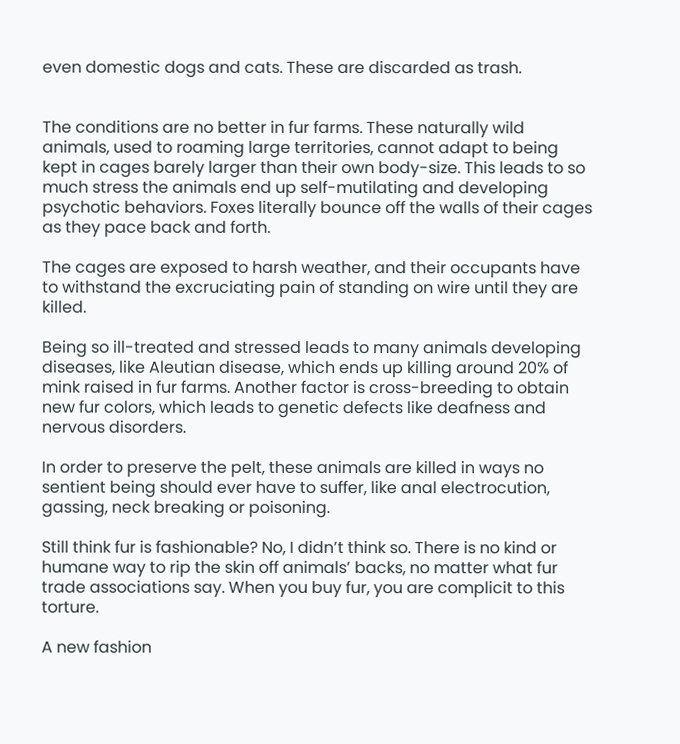even domestic dogs and cats. These are discarded as trash.


The conditions are no better in fur farms. These naturally wild animals, used to roaming large territories, cannot adapt to being kept in cages barely larger than their own body-size. This leads to so much stress the animals end up self-mutilating and developing psychotic behaviors. Foxes literally bounce off the walls of their cages as they pace back and forth.

The cages are exposed to harsh weather, and their occupants have to withstand the excruciating pain of standing on wire until they are killed.

Being so ill-treated and stressed leads to many animals developing diseases, like Aleutian disease, which ends up killing around 20% of mink raised in fur farms. Another factor is cross-breeding to obtain new fur colors, which leads to genetic defects like deafness and nervous disorders.

In order to preserve the pelt, these animals are killed in ways no sentient being should ever have to suffer, like anal electrocution, gassing, neck breaking or poisoning.

Still think fur is fashionable? No, I didn’t think so. There is no kind or humane way to rip the skin off animals’ backs, no matter what fur trade associations say. When you buy fur, you are complicit to this torture.

A new fashion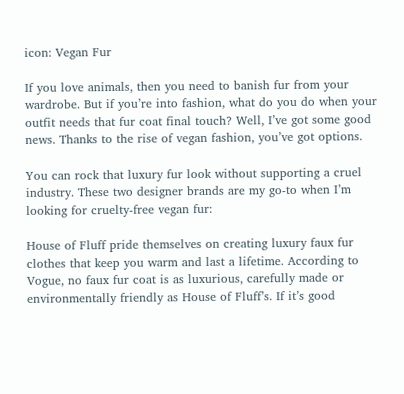icon: Vegan Fur

If you love animals, then you need to banish fur from your wardrobe. But if you’re into fashion, what do you do when your outfit needs that fur coat final touch? Well, I’ve got some good news. Thanks to the rise of vegan fashion, you’ve got options.

You can rock that luxury fur look without supporting a cruel industry. These two designer brands are my go-to when I’m looking for cruelty-free vegan fur:

House of Fluff pride themselves on creating luxury faux fur clothes that keep you warm and last a lifetime. According to Vogue, no faux fur coat is as luxurious, carefully made or environmentally friendly as House of Fluff’s. If it’s good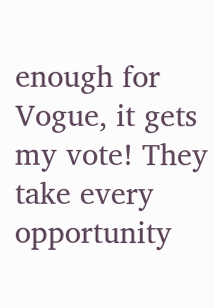enough for Vogue, it gets my vote! They take every opportunity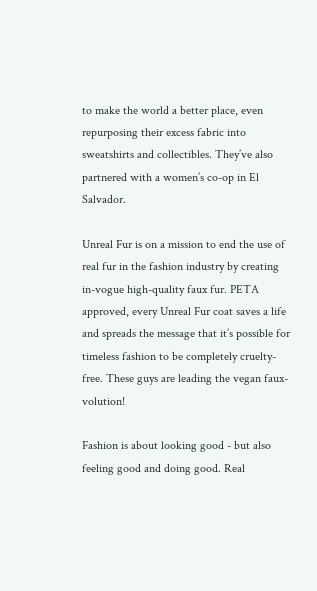to make the world a better place, even repurposing their excess fabric into sweatshirts and collectibles. They’ve also partnered with a women’s co-op in El Salvador.

Unreal Fur is on a mission to end the use of real fur in the fashion industry by creating in-vogue high-quality faux fur. PETA approved, every Unreal Fur coat saves a life and spreads the message that it’s possible for timeless fashion to be completely cruelty-free. These guys are leading the vegan faux-volution!

Fashion is about looking good - but also feeling good and doing good. Real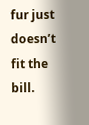fur just doesn’t fit the bill.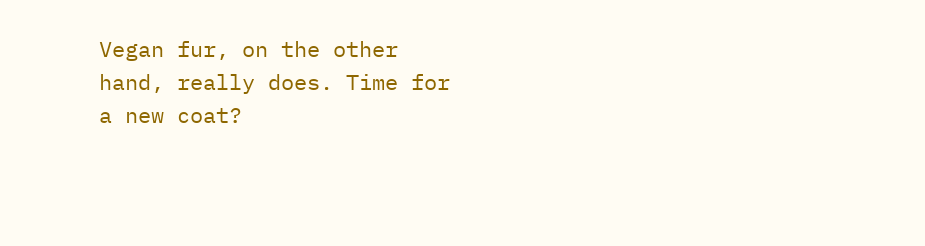Vegan fur, on the other hand, really does. Time for a new coat?